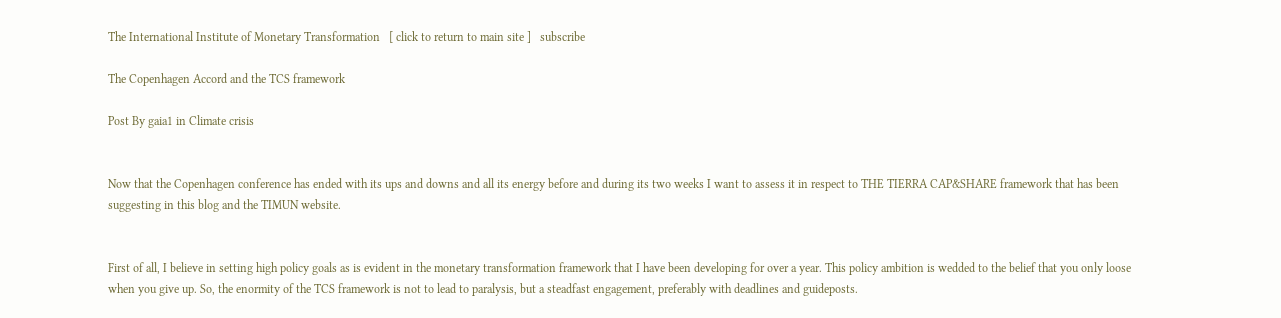The International Institute of Monetary Transformation   [ click to return to main site ]   subscribe

The Copenhagen Accord and the TCS framework

Post By gaia1 in Climate crisis


Now that the Copenhagen conference has ended with its ups and downs and all its energy before and during its two weeks I want to assess it in respect to THE TIERRA CAP&SHARE framework that has been suggesting in this blog and the TIMUN website.


First of all, I believe in setting high policy goals as is evident in the monetary transformation framework that I have been developing for over a year. This policy ambition is wedded to the belief that you only loose when you give up. So, the enormity of the TCS framework is not to lead to paralysis, but a steadfast engagement, preferably with deadlines and guideposts.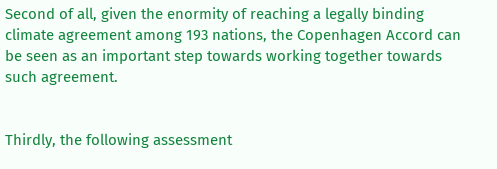Second of all, given the enormity of reaching a legally binding climate agreement among 193 nations, the Copenhagen Accord can be seen as an important step towards working together towards such agreement.


Thirdly, the following assessment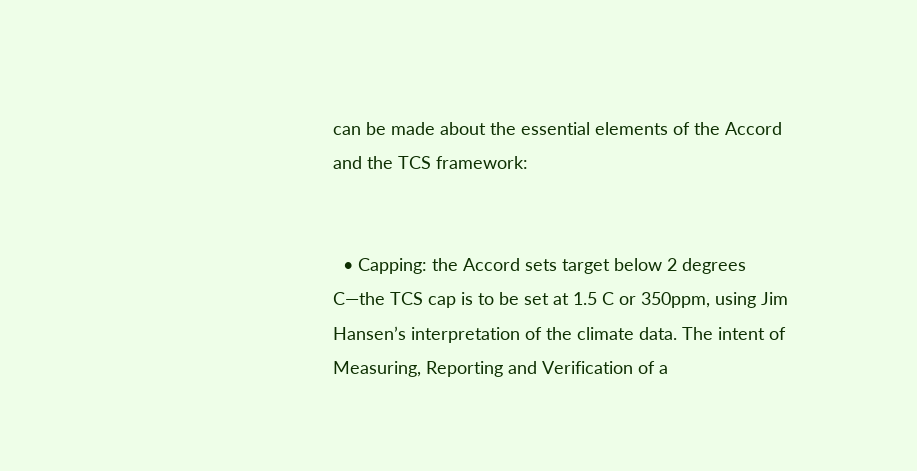can be made about the essential elements of the Accord and the TCS framework:


  • Capping: the Accord sets target below 2 degrees C—the TCS cap is to be set at 1.5 C or 350ppm, using Jim Hansen’s interpretation of the climate data. The intent of Measuring, Reporting and Verification of a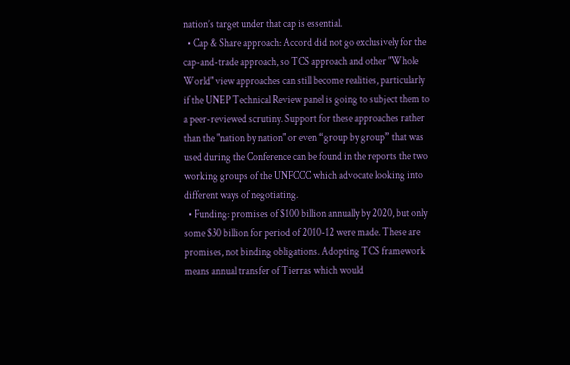nation’s target under that cap is essential.
  • Cap & Share approach: Accord did not go exclusively for the cap-and-trade approach, so TCS approach and other "Whole World" view approaches can still become realities, particularly if the UNEP Technical Review panel is going to subject them to a peer-reviewed scrutiny. Support for these approaches rather than the "nation by nation" or even “group by group” that was used during the Conference can be found in the reports the two working groups of the UNFCCC which advocate looking into different ways of negotiating.
  • Funding: promises of $100 billion annually by 2020, but only some $30 billion for period of 2010-12 were made. These are promises, not binding obligations. Adopting TCS framework means annual transfer of Tierras which would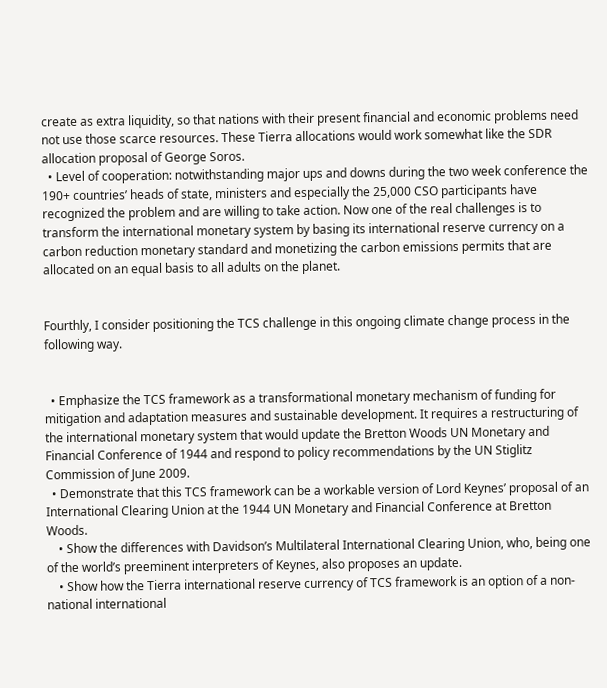create as extra liquidity, so that nations with their present financial and economic problems need not use those scarce resources. These Tierra allocations would work somewhat like the SDR allocation proposal of George Soros.
  • Level of cooperation: notwithstanding major ups and downs during the two week conference the 190+ countries’ heads of state, ministers and especially the 25,000 CSO participants have recognized the problem and are willing to take action. Now one of the real challenges is to transform the international monetary system by basing its international reserve currency on a carbon reduction monetary standard and monetizing the carbon emissions permits that are allocated on an equal basis to all adults on the planet.


Fourthly, I consider positioning the TCS challenge in this ongoing climate change process in the following way.


  • Emphasize the TCS framework as a transformational monetary mechanism of funding for mitigation and adaptation measures and sustainable development. It requires a restructuring of the international monetary system that would update the Bretton Woods UN Monetary and Financial Conference of 1944 and respond to policy recommendations by the UN Stiglitz Commission of June 2009.
  • Demonstrate that this TCS framework can be a workable version of Lord Keynes’ proposal of an International Clearing Union at the 1944 UN Monetary and Financial Conference at Bretton Woods.
    • Show the differences with Davidson’s Multilateral International Clearing Union, who, being one of the world’s preeminent interpreters of Keynes, also proposes an update.
    • Show how the Tierra international reserve currency of TCS framework is an option of a non-national international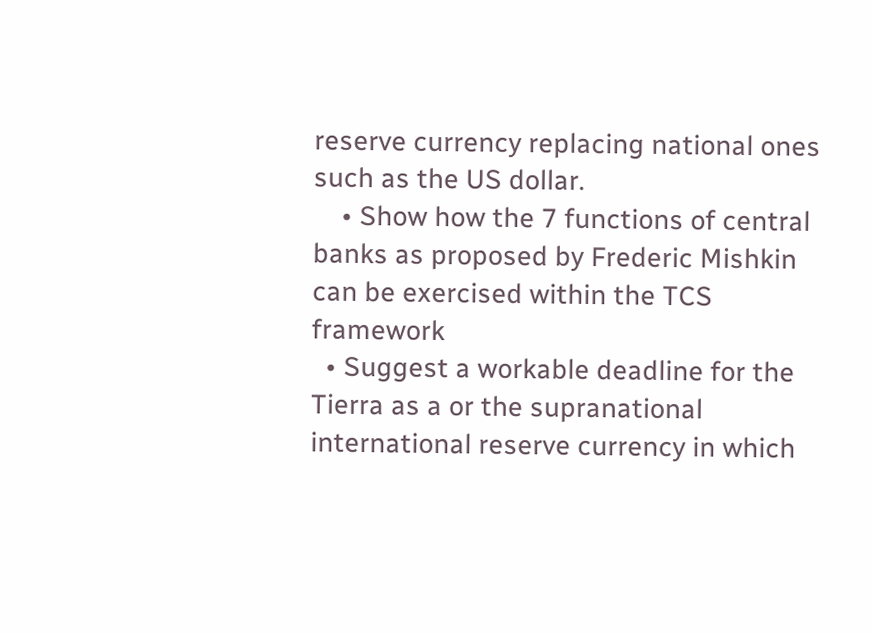reserve currency replacing national ones such as the US dollar.
    • Show how the 7 functions of central banks as proposed by Frederic Mishkin can be exercised within the TCS framework
  • Suggest a workable deadline for the Tierra as a or the supranational international reserve currency in which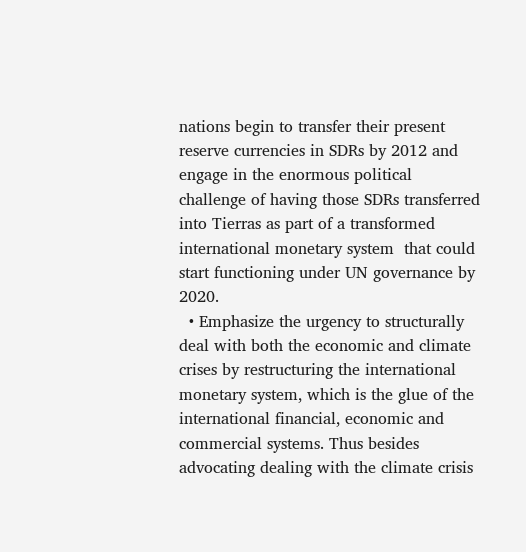nations begin to transfer their present reserve currencies in SDRs by 2012 and engage in the enormous political challenge of having those SDRs transferred into Tierras as part of a transformed international monetary system  that could start functioning under UN governance by 2020.
  • Emphasize the urgency to structurally deal with both the economic and climate crises by restructuring the international monetary system, which is the glue of the international financial, economic and commercial systems. Thus besides advocating dealing with the climate crisis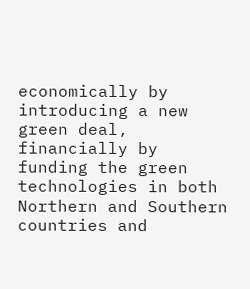economically by introducing a new green deal,  financially by funding the green technologies in both Northern and Southern countries and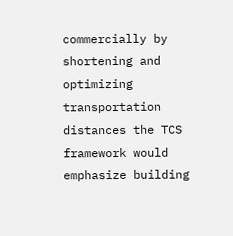commercially by shortening and optimizing transportation distances the TCS framework would emphasize building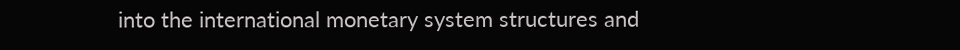into the international monetary system structures and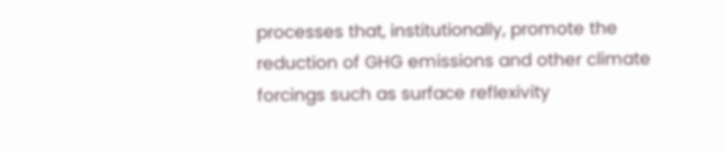processes that, institutionally, promote the reduction of GHG emissions and other climate forcings such as surface reflexivity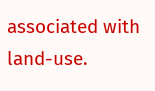associated with land-use.